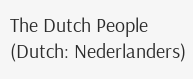The Dutch People (Dutch: Nederlanders)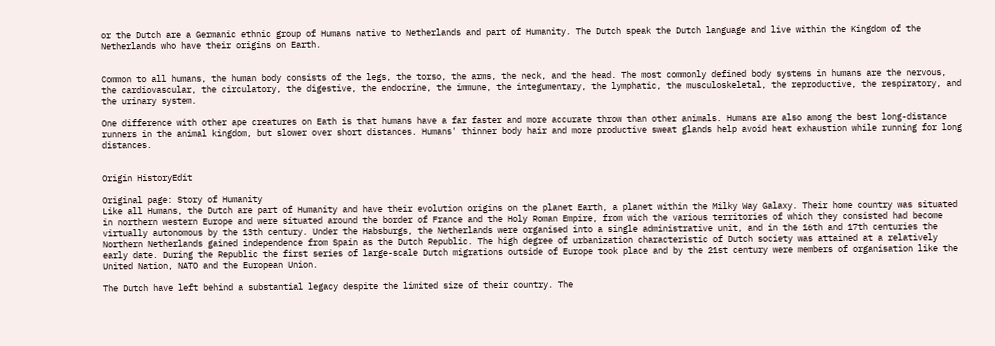or the Dutch are a Germanic ethnic group of Humans native to Netherlands and part of Humanity. The Dutch speak the Dutch language and live within the Kingdom of the Netherlands who have their origins on Earth.


Common to all humans, the human body consists of the legs, the torso, the arms, the neck, and the head. The most commonly defined body systems in humans are the nervous, the cardiovascular, the circulatory, the digestive, the endocrine, the immune, the integumentary, the lymphatic, the musculoskeletal, the reproductive, the respiratory, and the urinary system.

One difference with other ape creatures on Eath is that humans have a far faster and more accurate throw than other animals. Humans are also among the best long-distance runners in the animal kingdom, but slower over short distances. Humans' thinner body hair and more productive sweat glands help avoid heat exhaustion while running for long distances.


Origin HistoryEdit

Original page: Story of Humanity
Like all Humans, the Dutch are part of Humanity and have their evolution origins on the planet Earth, a planet within the Milky Way Galaxy. Their home country was situated in northern western Europe and were situated around the border of France and the Holy Roman Empire, from wich the various territories of which they consisted had become virtually autonomous by the 13th century. Under the Habsburgs, the Netherlands were organised into a single administrative unit, and in the 16th and 17th centuries the Northern Netherlands gained independence from Spain as the Dutch Republic. The high degree of urbanization characteristic of Dutch society was attained at a relatively early date. During the Republic the first series of large-scale Dutch migrations outside of Europe took place and by the 21st century were members of organisation like the United Nation, NATO and the European Union.

The Dutch have left behind a substantial legacy despite the limited size of their country. The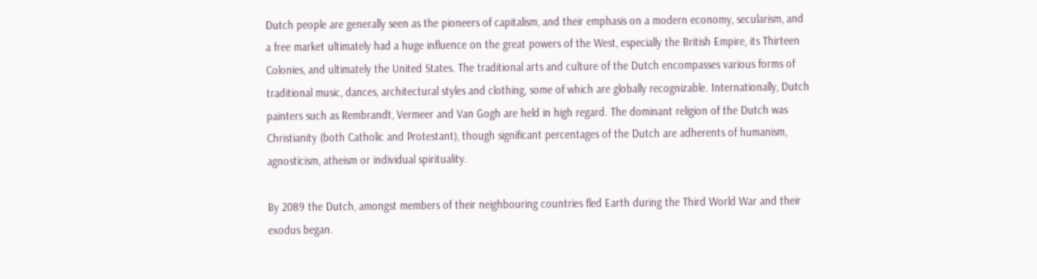Dutch people are generally seen as the pioneers of capitalism, and their emphasis on a modern economy, secularism, and a free market ultimately had a huge influence on the great powers of the West, especially the British Empire, its Thirteen Colonies, and ultimately the United States. The traditional arts and culture of the Dutch encompasses various forms of traditional music, dances, architectural styles and clothing, some of which are globally recognizable. Internationally, Dutch painters such as Rembrandt, Vermeer and Van Gogh are held in high regard. The dominant religion of the Dutch was Christianity (both Catholic and Protestant), though significant percentages of the Dutch are adherents of humanism, agnosticism, atheism or individual spirituality.

By 2089 the Dutch, amongst members of their neighbouring countries fled Earth during the Third World War and their exodus began.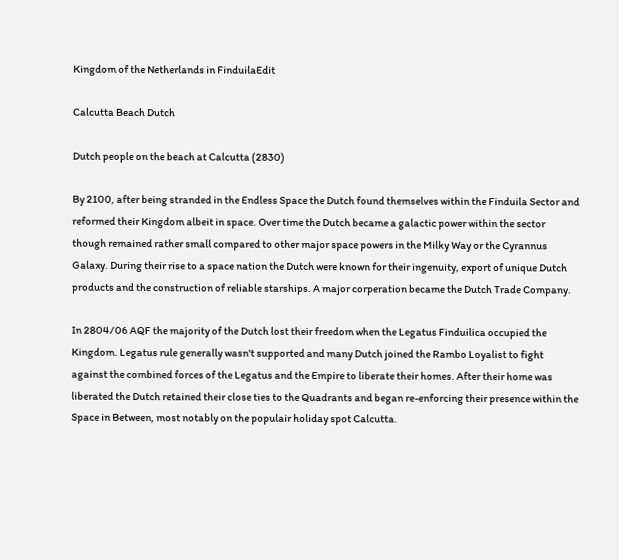Kingdom of the Netherlands in FinduilaEdit

Calcutta Beach Dutch

Dutch people on the beach at Calcutta (2830)

By 2100, after being stranded in the Endless Space the Dutch found themselves within the Finduila Sector and reformed their Kingdom albeit in space. Over time the Dutch became a galactic power within the sector though remained rather small compared to other major space powers in the Milky Way or the Cyrannus Galaxy. During their rise to a space nation the Dutch were known for their ingenuity, export of unique Dutch products and the construction of reliable starships. A major corperation became the Dutch Trade Company.

In 2804/06 AQF the majority of the Dutch lost their freedom when the Legatus Finduilica occupied the Kingdom. Legatus rule generally wasn't supported and many Dutch joined the Rambo Loyalist to fight against the combined forces of the Legatus and the Empire to liberate their homes. After their home was liberated the Dutch retained their close ties to the Quadrants and began re-enforcing their presence within the Space in Between, most notably on the populair holiday spot Calcutta.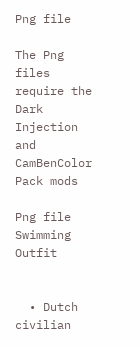Png file

The Png files require the Dark Injection and CamBenColor Pack mods

Png file Swimming Outfit


  • Dutch civilian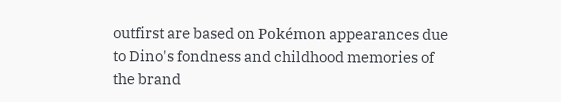outfirst are based on Pokémon appearances due to Dino's fondness and childhood memories of the brand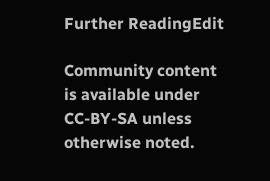Further ReadingEdit

Community content is available under CC-BY-SA unless otherwise noted.